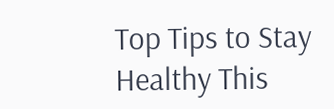Top Tips to Stay Healthy This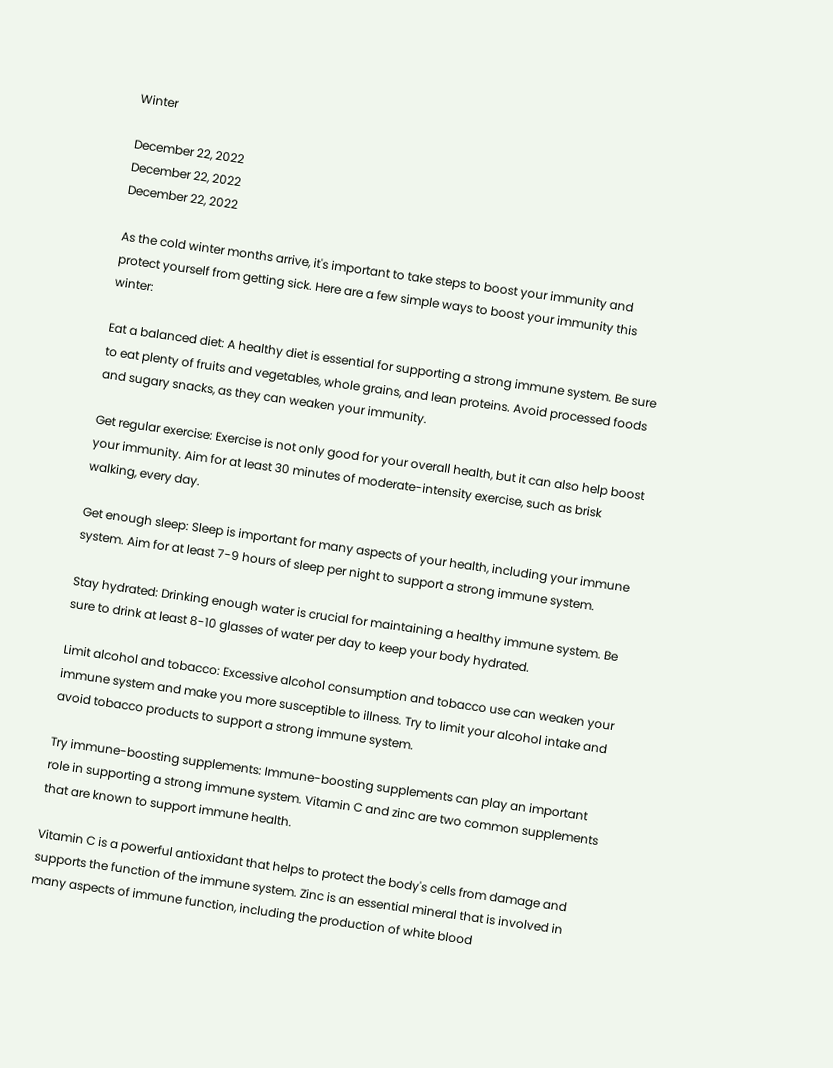Winter

December 22, 2022
December 22, 2022
December 22, 2022

As the cold winter months arrive, it's important to take steps to boost your immunity and protect yourself from getting sick. Here are a few simple ways to boost your immunity this winter:

Eat a balanced diet: A healthy diet is essential for supporting a strong immune system. Be sure to eat plenty of fruits and vegetables, whole grains, and lean proteins. Avoid processed foods and sugary snacks, as they can weaken your immunity.

Get regular exercise: Exercise is not only good for your overall health, but it can also help boost your immunity. Aim for at least 30 minutes of moderate-intensity exercise, such as brisk walking, every day.

Get enough sleep: Sleep is important for many aspects of your health, including your immune system. Aim for at least 7-9 hours of sleep per night to support a strong immune system.

Stay hydrated: Drinking enough water is crucial for maintaining a healthy immune system. Be sure to drink at least 8-10 glasses of water per day to keep your body hydrated.

Limit alcohol and tobacco: Excessive alcohol consumption and tobacco use can weaken your immune system and make you more susceptible to illness. Try to limit your alcohol intake and avoid tobacco products to support a strong immune system.

Try immune-boosting supplements: Immune-boosting supplements can play an important role in supporting a strong immune system. Vitamin C and zinc are two common supplements that are known to support immune health.

Vitamin C is a powerful antioxidant that helps to protect the body's cells from damage and supports the function of the immune system. Zinc is an essential mineral that is involved in many aspects of immune function, including the production of white blood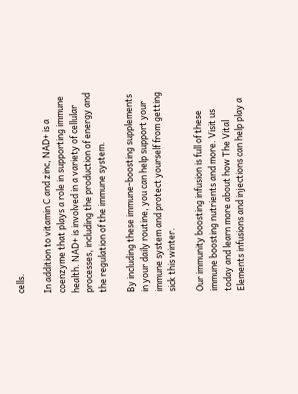cells.

In addition to vitamin C and zinc, NAD+ is a coenzyme that plays a role in supporting immune health. NAD+ is involved in a variety of cellular processes, including the production of energy and the regulation of the immune system.

By including these immune-boosting supplements in your daily routine, you can help support your immune system and protect yourself from getting sick this winter.

Our immunity boosting infusion is full of these immune boosting nutrients and more. Visit us today and learn more about how The Vital Elements infusions and injections can help play a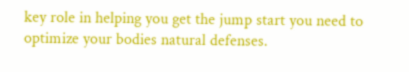key role in helping you get the jump start you need to optimize your bodies natural defenses.